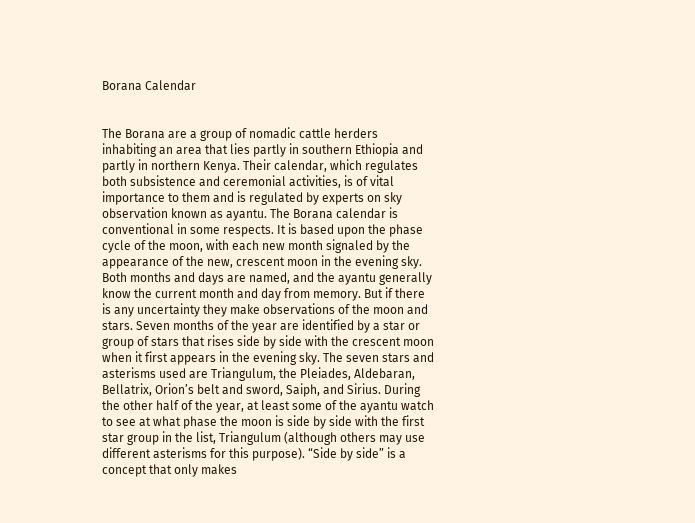Borana Calendar


The Borana are a group of nomadic cattle herders inhabiting an area that lies partly in southern Ethiopia and partly in northern Kenya. Their calendar, which regulates both subsistence and ceremonial activities, is of vital importance to them and is regulated by experts on sky observation known as ayantu. The Borana calendar is conventional in some respects. It is based upon the phase cycle of the moon, with each new month signaled by the appearance of the new, crescent moon in the evening sky. Both months and days are named, and the ayantu generally know the current month and day from memory. But if there is any uncertainty they make observations of the moon and stars. Seven months of the year are identified by a star or group of stars that rises side by side with the crescent moon when it first appears in the evening sky. The seven stars and asterisms used are Triangulum, the Pleiades, Aldebaran, Bellatrix, Orion’s belt and sword, Saiph, and Sirius. During the other half of the year, at least some of the ayantu watch to see at what phase the moon is side by side with the first star group in the list, Triangulum (although others may use different asterisms for this purpose). “Side by side” is a concept that only makes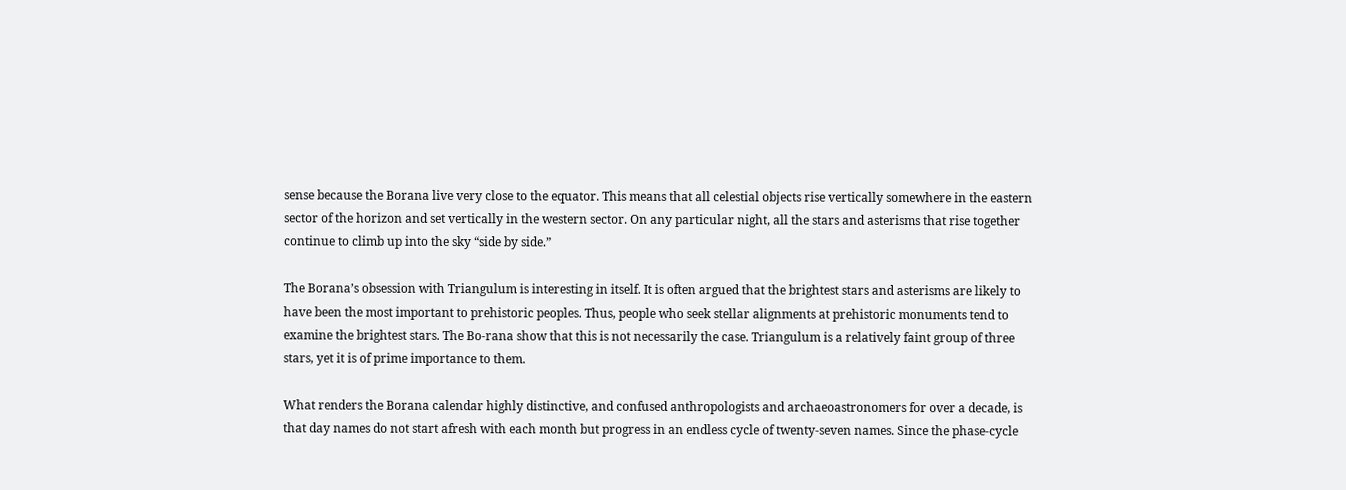sense because the Borana live very close to the equator. This means that all celestial objects rise vertically somewhere in the eastern sector of the horizon and set vertically in the western sector. On any particular night, all the stars and asterisms that rise together continue to climb up into the sky “side by side.”

The Borana’s obsession with Triangulum is interesting in itself. It is often argued that the brightest stars and asterisms are likely to have been the most important to prehistoric peoples. Thus, people who seek stellar alignments at prehistoric monuments tend to examine the brightest stars. The Bo-rana show that this is not necessarily the case. Triangulum is a relatively faint group of three stars, yet it is of prime importance to them.

What renders the Borana calendar highly distinctive, and confused anthropologists and archaeoastronomers for over a decade, is that day names do not start afresh with each month but progress in an endless cycle of twenty-seven names. Since the phase-cycle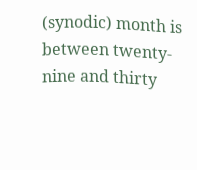(synodic) month is between twenty-nine and thirty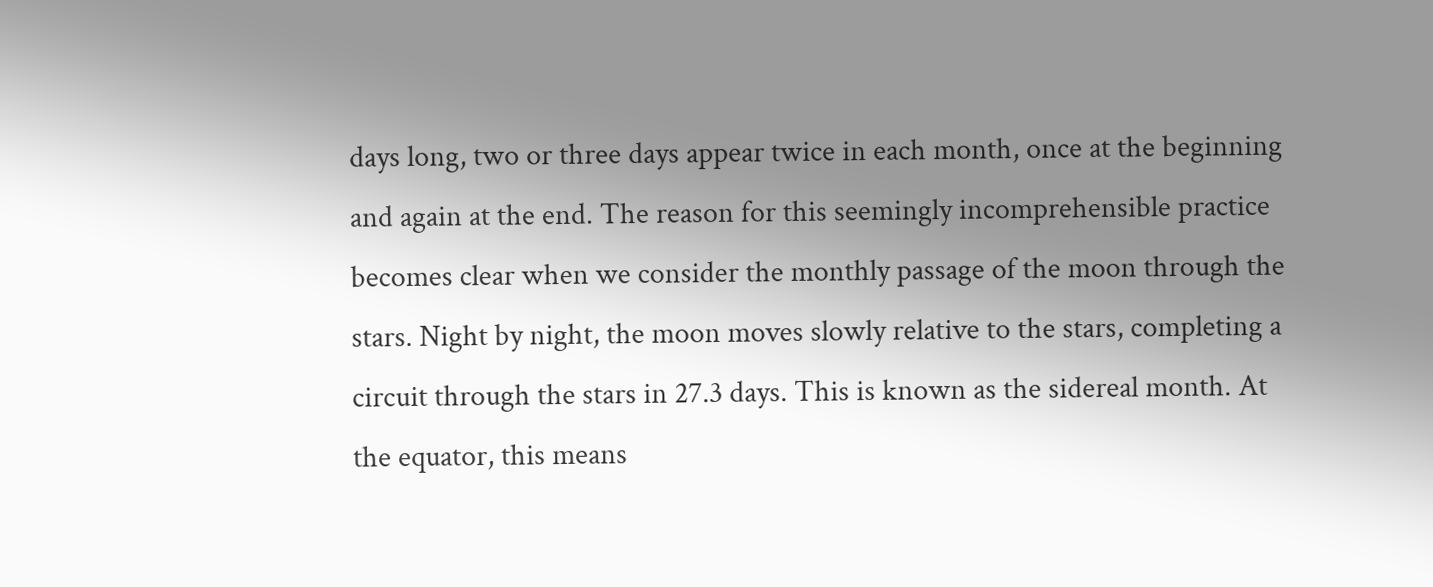days long, two or three days appear twice in each month, once at the beginning and again at the end. The reason for this seemingly incomprehensible practice becomes clear when we consider the monthly passage of the moon through the stars. Night by night, the moon moves slowly relative to the stars, completing a circuit through the stars in 27.3 days. This is known as the sidereal month. At the equator, this means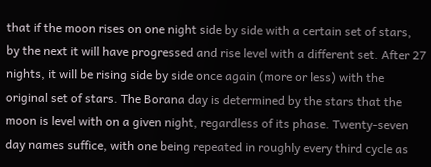that if the moon rises on one night side by side with a certain set of stars, by the next it will have progressed and rise level with a different set. After 27 nights, it will be rising side by side once again (more or less) with the original set of stars. The Borana day is determined by the stars that the moon is level with on a given night, regardless of its phase. Twenty-seven day names suffice, with one being repeated in roughly every third cycle as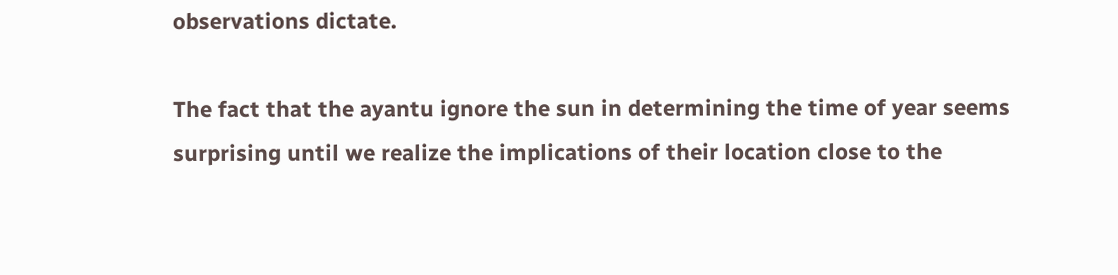observations dictate.

The fact that the ayantu ignore the sun in determining the time of year seems surprising until we realize the implications of their location close to the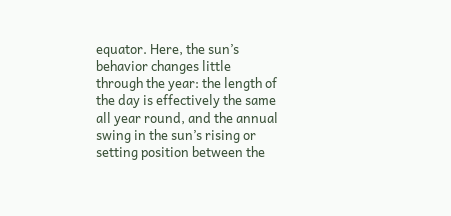equator. Here, the sun’s behavior changes little through the year: the length of the day is effectively the same all year round, and the annual swing in the sun’s rising or setting position between the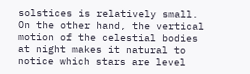solstices is relatively small. On the other hand, the vertical motion of the celestial bodies at night makes it natural to notice which stars are level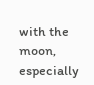with the moon, especially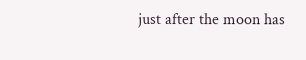just after the moon has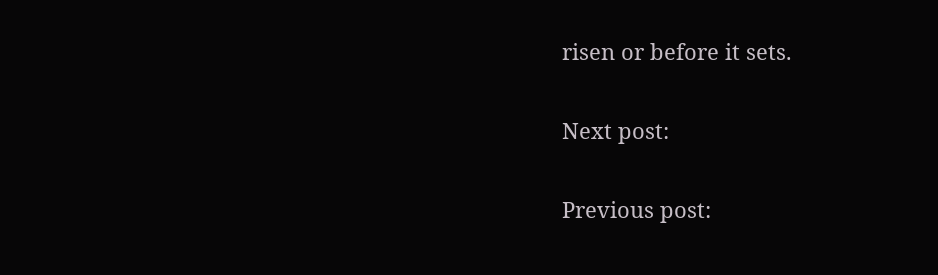risen or before it sets.

Next post:

Previous post: